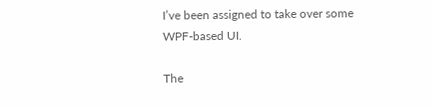I’ve been assigned to take over some WPF-based UI.

The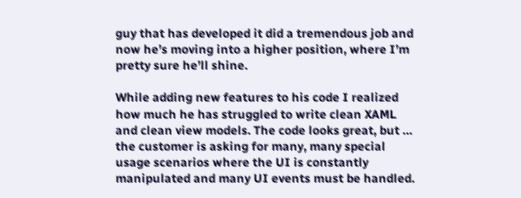guy that has developed it did a tremendous job and now he’s moving into a higher position, where I’m pretty sure he’ll shine.

While adding new features to his code I realized how much he has struggled to write clean XAML and clean view models. The code looks great, but … the customer is asking for many, many special usage scenarios where the UI is constantly manipulated and many UI events must be handled.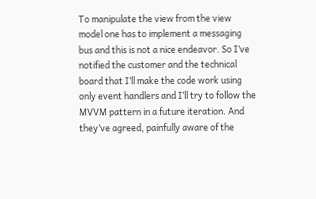To manipulate the view from the view model one has to implement a messaging bus and this is not a nice endeavor. So I’ve notified the customer and the technical board that I’ll make the code work using only event handlers and I’ll try to follow the MVVM pattern in a future iteration. And they’ve agreed, painfully aware of the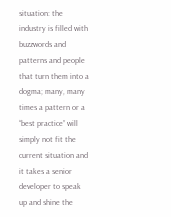situation: the industry is filled with buzzwords and patterns and people that turn them into a dogma; many, many times a pattern or a “best practice” will simply not fit the current situation and it takes a senior developer to speak up and shine the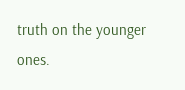truth on the younger ones.